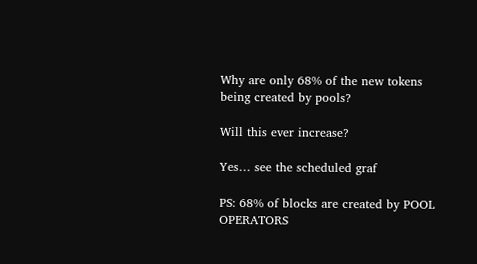Why are only 68% of the new tokens being created by pools?

Will this ever increase?

Yes… see the scheduled graf

PS: 68% of blocks are created by POOL OPERATORS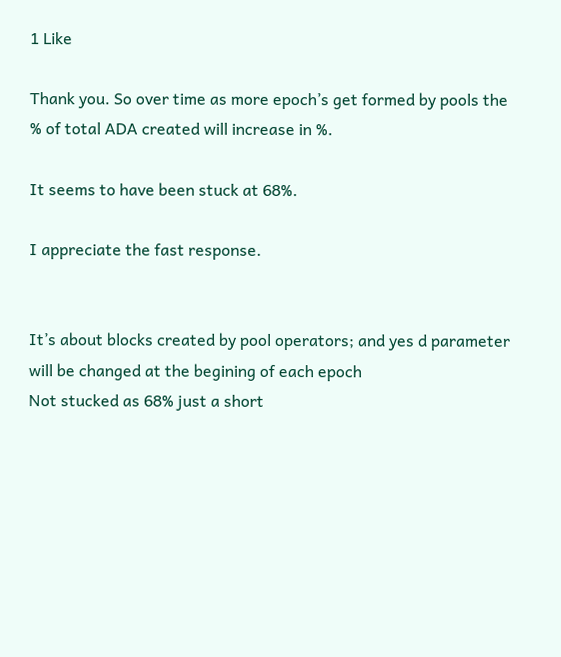1 Like

Thank you. So over time as more epoch’s get formed by pools the % of total ADA created will increase in %.

It seems to have been stuck at 68%.

I appreciate the fast response.


It’s about blocks created by pool operators; and yes d parameter will be changed at the begining of each epoch
Not stucked as 68% just a short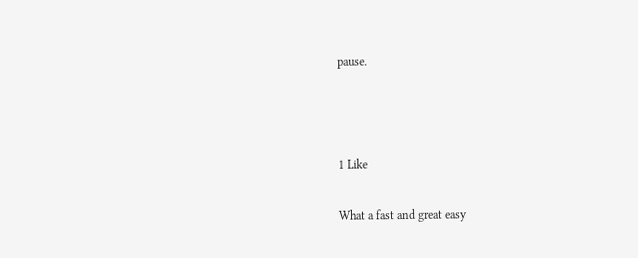pause.



1 Like

What a fast and great easy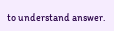to understand answer.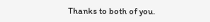Thanks to both of you.